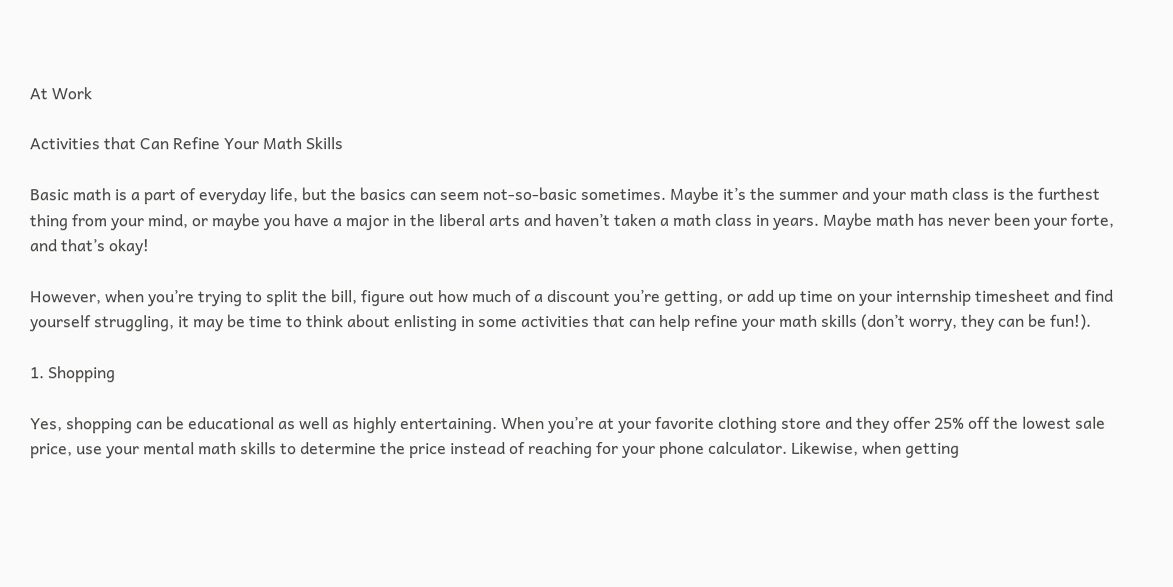At Work

Activities that Can Refine Your Math Skills

Basic math is a part of everyday life, but the basics can seem not-so-basic sometimes. Maybe it’s the summer and your math class is the furthest thing from your mind, or maybe you have a major in the liberal arts and haven’t taken a math class in years. Maybe math has never been your forte, and that’s okay!

However, when you’re trying to split the bill, figure out how much of a discount you’re getting, or add up time on your internship timesheet and find yourself struggling, it may be time to think about enlisting in some activities that can help refine your math skills (don’t worry, they can be fun!).

1. Shopping

Yes, shopping can be educational as well as highly entertaining. When you’re at your favorite clothing store and they offer 25% off the lowest sale price, use your mental math skills to determine the price instead of reaching for your phone calculator. Likewise, when getting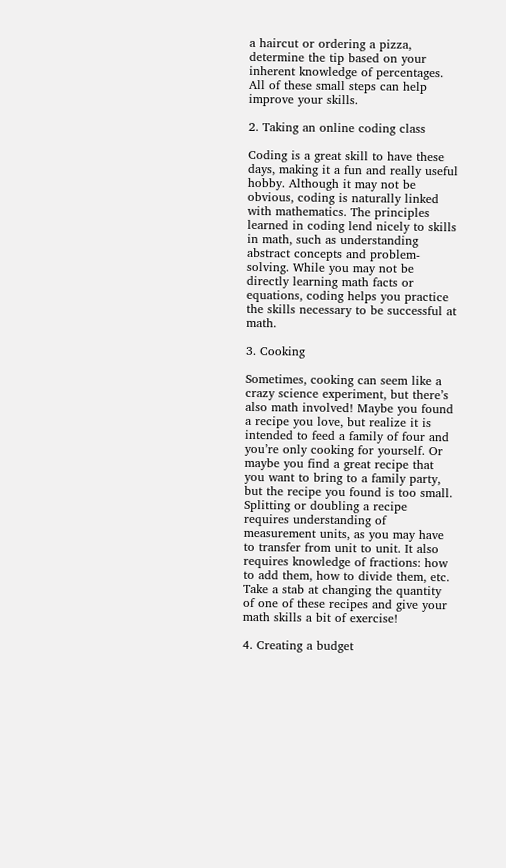a haircut or ordering a pizza, determine the tip based on your inherent knowledge of percentages. All of these small steps can help improve your skills.

2. Taking an online coding class

Coding is a great skill to have these days, making it a fun and really useful hobby. Although it may not be obvious, coding is naturally linked with mathematics. The principles learned in coding lend nicely to skills in math, such as understanding abstract concepts and problem-solving. While you may not be directly learning math facts or equations, coding helps you practice the skills necessary to be successful at math.

3. Cooking

Sometimes, cooking can seem like a crazy science experiment, but there’s also math involved! Maybe you found a recipe you love, but realize it is intended to feed a family of four and you’re only cooking for yourself. Or maybe you find a great recipe that you want to bring to a family party, but the recipe you found is too small. Splitting or doubling a recipe requires understanding of measurement units, as you may have to transfer from unit to unit. It also requires knowledge of fractions: how to add them, how to divide them, etc. Take a stab at changing the quantity of one of these recipes and give your math skills a bit of exercise!

4. Creating a budget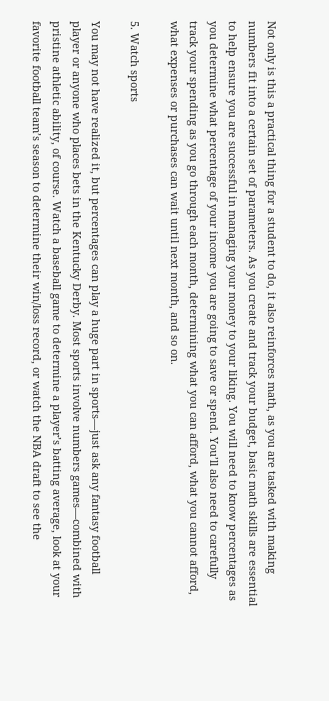Not only is this a practical thing for a student to do, it also reinforces math, as you are tasked with making numbers fit into a certain set of parameters. As you create and track your budget, basic math skills are essential to help ensure you are successful in managing your money to your liking. You will need to know percentages as you determine what percentage of your income you are going to save or spend. You’ll also need to carefully track your spending as you go through each month, determining what you can afford, what you cannot afford, what expenses or purchases can wait until next month, and so on.

5. Watch sports

You may not have realized it, but percentages can play a huge part in sports—just ask any fantasy football player or anyone who places bets in the Kentucky Derby. Most sports involve numbers games—combined with pristine athletic ability, of course. Watch a baseball game to determine a player’s batting average, look at your favorite football team’s season to determine their win/loss record, or watch the NBA draft to see the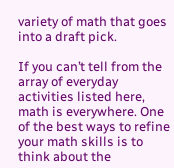variety of math that goes into a draft pick.

If you can’t tell from the array of everyday activities listed here, math is everywhere. One of the best ways to refine your math skills is to think about the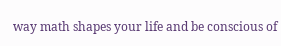way math shapes your life and be conscious of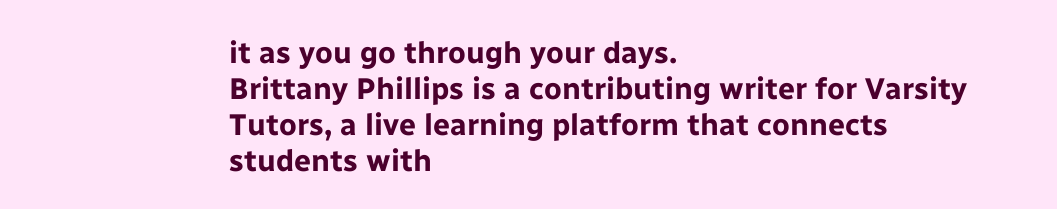it as you go through your days.
Brittany Phillips is a contributing writer for Varsity Tutors, a live learning platform that connects students with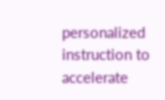personalized instruction to accelerate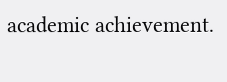academic achievement.